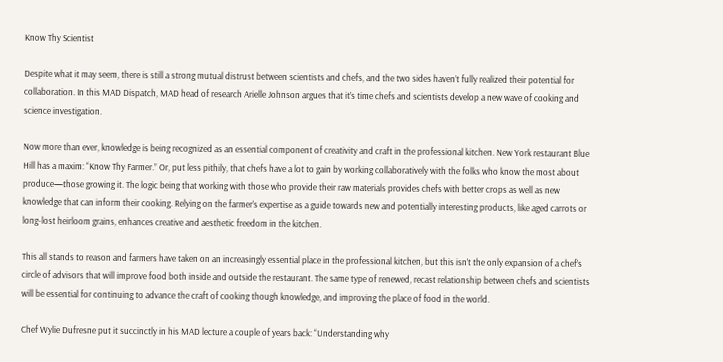Know Thy Scientist

Despite what it may seem, there is still a strong mutual distrust between scientists and chefs, and the two sides haven’t fully realized their potential for collaboration. In this MAD Dispatch, MAD head of research Arielle Johnson argues that it’s time chefs and scientists develop a new wave of cooking and science investigation.

Now more than ever, knowledge is being recognized as an essential component of creativity and craft in the professional kitchen. New York restaurant Blue Hill has a maxim: “Know Thy Farmer.” Or, put less pithily, that chefs have a lot to gain by working collaboratively with the folks who know the most about produce—those growing it. The logic being that working with those who provide their raw materials provides chefs with better crops as well as new knowledge that can inform their cooking. Relying on the farmer’s expertise as a guide towards new and potentially interesting products, like aged carrots or long-lost heirloom grains, enhances creative and aesthetic freedom in the kitchen.

This all stands to reason and farmers have taken on an increasingly essential place in the professional kitchen, but this isn’t the only expansion of a chef’s circle of advisors that will improve food both inside and outside the restaurant. The same type of renewed, recast relationship between chefs and scientists will be essential for continuing to advance the craft of cooking though knowledge, and improving the place of food in the world.

Chef Wylie Dufresne put it succinctly in his MAD lecture a couple of years back: “Understanding why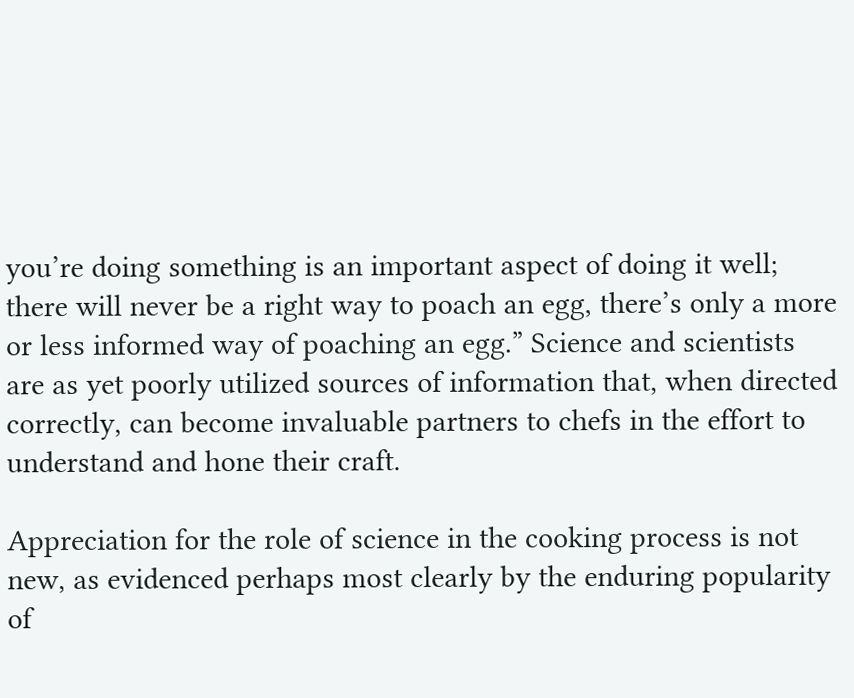you’re doing something is an important aspect of doing it well; there will never be a right way to poach an egg, there’s only a more or less informed way of poaching an egg.” Science and scientists are as yet poorly utilized sources of information that, when directed correctly, can become invaluable partners to chefs in the effort to understand and hone their craft.

Appreciation for the role of science in the cooking process is not new, as evidenced perhaps most clearly by the enduring popularity of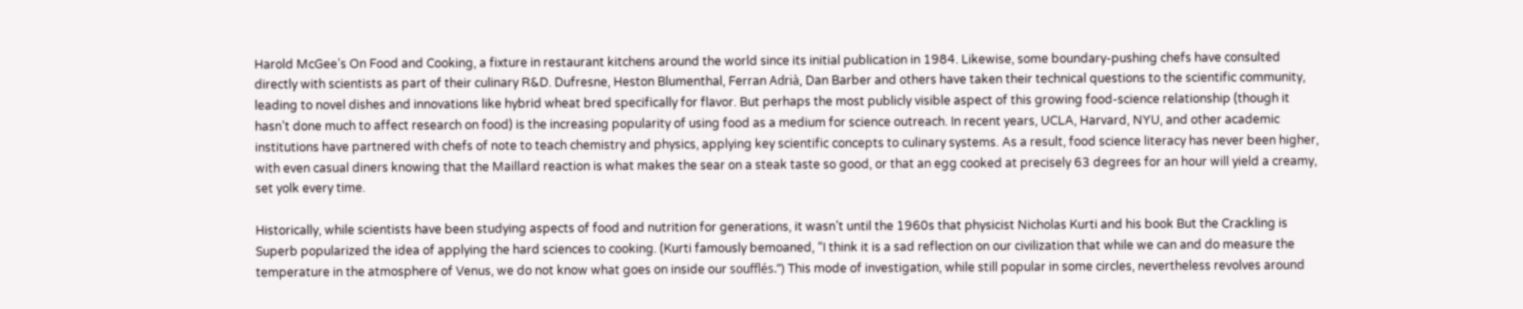Harold McGee’s On Food and Cooking, a fixture in restaurant kitchens around the world since its initial publication in 1984. Likewise, some boundary-pushing chefs have consulted directly with scientists as part of their culinary R&D. Dufresne, Heston Blumenthal, Ferran Adrià, Dan Barber and others have taken their technical questions to the scientific community, leading to novel dishes and innovations like hybrid wheat bred specifically for flavor. But perhaps the most publicly visible aspect of this growing food-science relationship (though it hasn’t done much to affect research on food) is the increasing popularity of using food as a medium for science outreach. In recent years, UCLA, Harvard, NYU, and other academic institutions have partnered with chefs of note to teach chemistry and physics, applying key scientific concepts to culinary systems. As a result, food science literacy has never been higher, with even casual diners knowing that the Maillard reaction is what makes the sear on a steak taste so good, or that an egg cooked at precisely 63 degrees for an hour will yield a creamy, set yolk every time.

Historically, while scientists have been studying aspects of food and nutrition for generations, it wasn’t until the 1960s that physicist Nicholas Kurti and his book But the Crackling is Superb popularized the idea of applying the hard sciences to cooking. (Kurti famously bemoaned, “I think it is a sad reflection on our civilization that while we can and do measure the temperature in the atmosphere of Venus, we do not know what goes on inside our soufflés.”) This mode of investigation, while still popular in some circles, nevertheless revolves around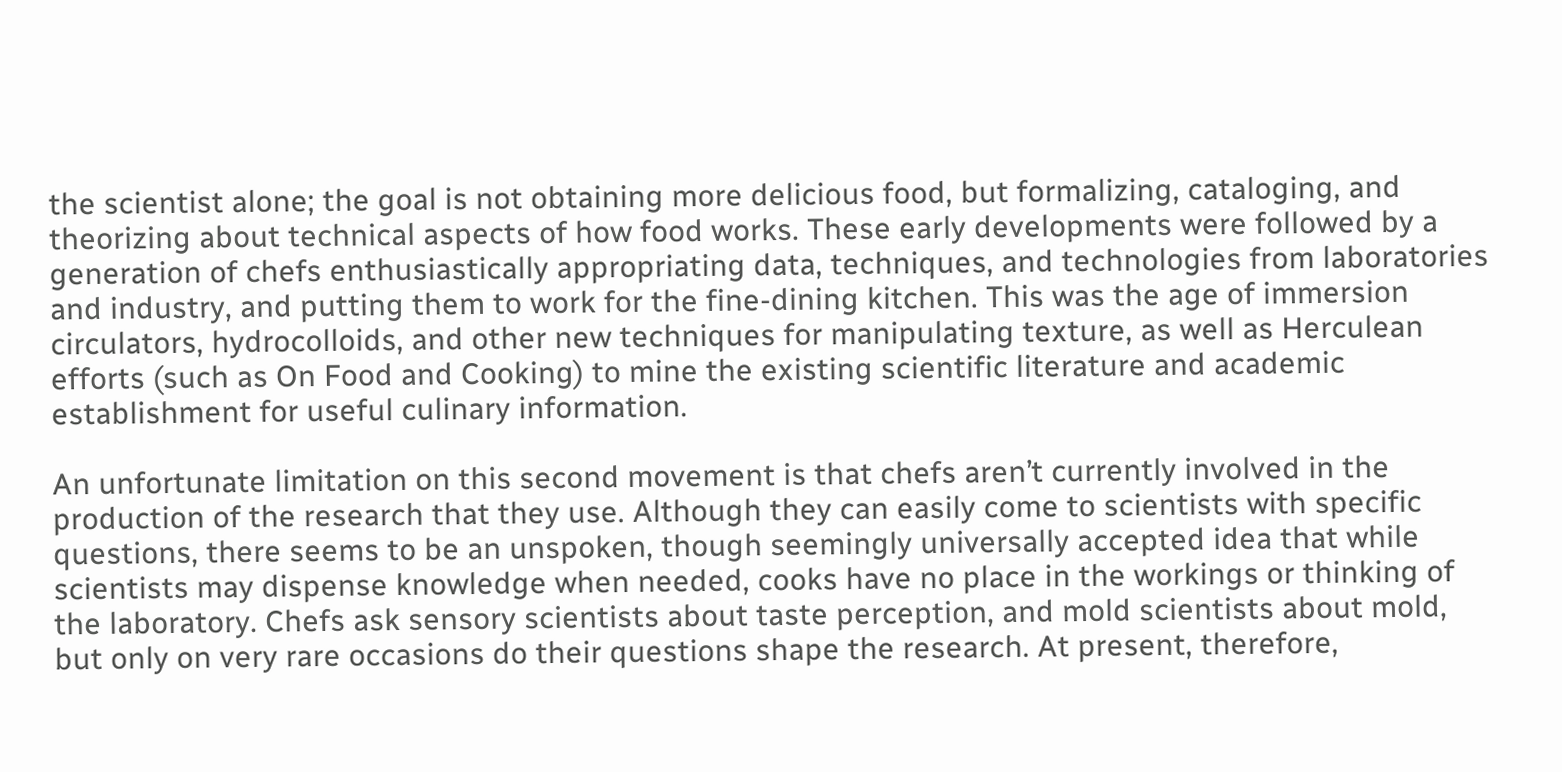the scientist alone; the goal is not obtaining more delicious food, but formalizing, cataloging, and theorizing about technical aspects of how food works. These early developments were followed by a generation of chefs enthusiastically appropriating data, techniques, and technologies from laboratories and industry, and putting them to work for the fine-dining kitchen. This was the age of immersion circulators, hydrocolloids, and other new techniques for manipulating texture, as well as Herculean efforts (such as On Food and Cooking) to mine the existing scientific literature and academic establishment for useful culinary information.

An unfortunate limitation on this second movement is that chefs aren’t currently involved in the production of the research that they use. Although they can easily come to scientists with specific questions, there seems to be an unspoken, though seemingly universally accepted idea that while scientists may dispense knowledge when needed, cooks have no place in the workings or thinking of the laboratory. Chefs ask sensory scientists about taste perception, and mold scientists about mold, but only on very rare occasions do their questions shape the research. At present, therefore,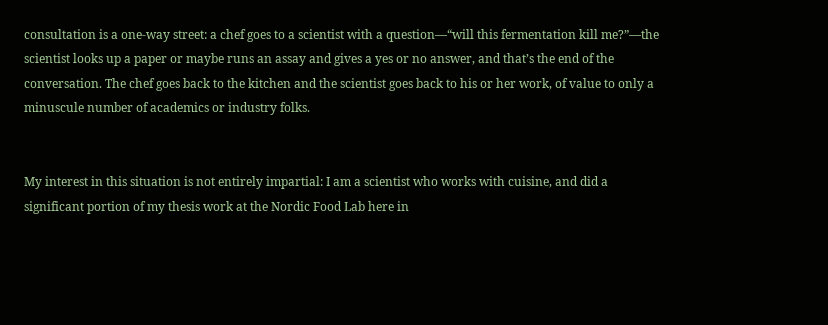consultation is a one-way street: a chef goes to a scientist with a question—“will this fermentation kill me?”—the scientist looks up a paper or maybe runs an assay and gives a yes or no answer, and that’s the end of the conversation. The chef goes back to the kitchen and the scientist goes back to his or her work, of value to only a minuscule number of academics or industry folks.


My interest in this situation is not entirely impartial: I am a scientist who works with cuisine, and did a significant portion of my thesis work at the Nordic Food Lab here in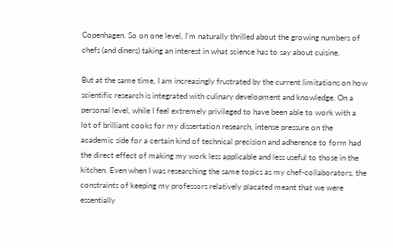Copenhagen. So on one level, I’m naturally thrilled about the growing numbers of chefs (and diners) taking an interest in what science has to say about cuisine.

But at the same time, I am increasingly frustrated by the current limitations on how scientific research is integrated with culinary development and knowledge. On a personal level, while I feel extremely privileged to have been able to work with a lot of brilliant cooks for my dissertation research, intense pressure on the academic side for a certain kind of technical precision and adherence to form had the direct effect of making my work less applicable and less useful to those in the kitchen. Even when I was researching the same topics as my chef-collaborators, the constraints of keeping my professors relatively placated meant that we were essentially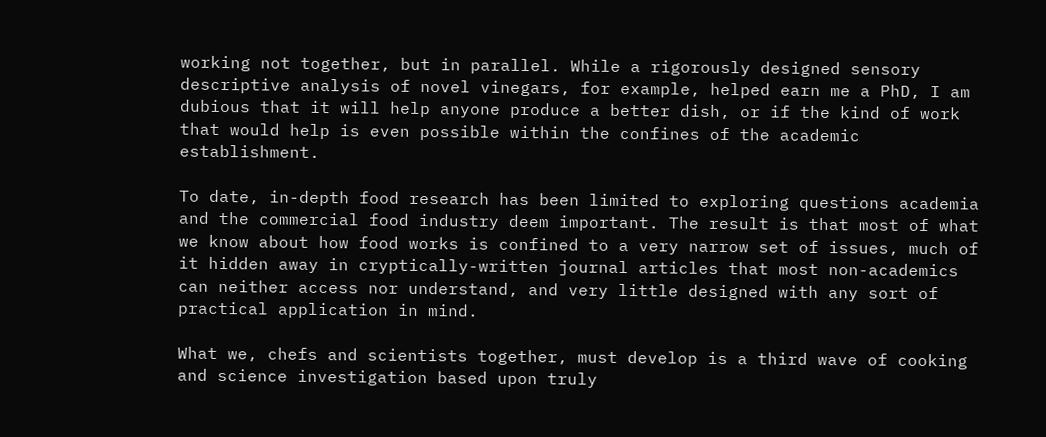working not together, but in parallel. While a rigorously designed sensory descriptive analysis of novel vinegars, for example, helped earn me a PhD, I am dubious that it will help anyone produce a better dish, or if the kind of work that would help is even possible within the confines of the academic establishment.

To date, in-depth food research has been limited to exploring questions academia and the commercial food industry deem important. The result is that most of what we know about how food works is confined to a very narrow set of issues, much of it hidden away in cryptically-written journal articles that most non-academics can neither access nor understand, and very little designed with any sort of practical application in mind.

What we, chefs and scientists together, must develop is a third wave of cooking and science investigation based upon truly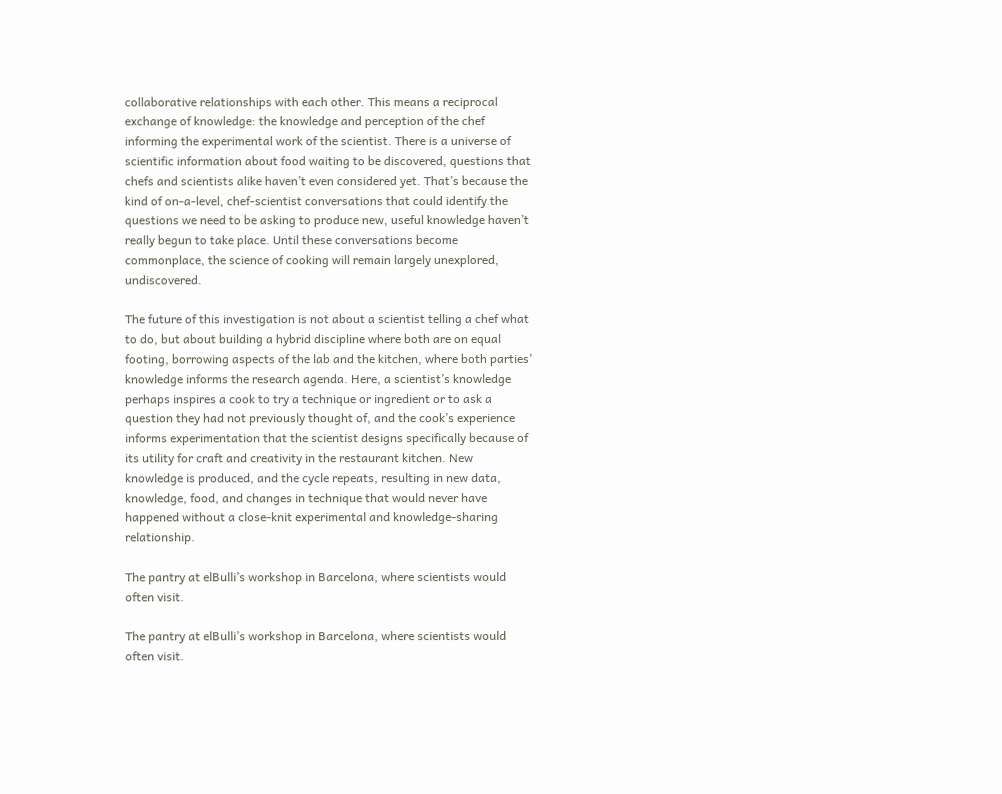collaborative relationships with each other. This means a reciprocal exchange of knowledge: the knowledge and perception of the chef informing the experimental work of the scientist. There is a universe of scientific information about food waiting to be discovered, questions that chefs and scientists alike haven’t even considered yet. That’s because the kind of on-a-level, chef-scientist conversations that could identify the questions we need to be asking to produce new, useful knowledge haven’t really begun to take place. Until these conversations become commonplace, the science of cooking will remain largely unexplored, undiscovered.

The future of this investigation is not about a scientist telling a chef what to do, but about building a hybrid discipline where both are on equal footing, borrowing aspects of the lab and the kitchen, where both parties’ knowledge informs the research agenda. Here, a scientist’s knowledge perhaps inspires a cook to try a technique or ingredient or to ask a question they had not previously thought of, and the cook’s experience informs experimentation that the scientist designs specifically because of its utility for craft and creativity in the restaurant kitchen. New knowledge is produced, and the cycle repeats, resulting in new data, knowledge, food, and changes in technique that would never have happened without a close-knit experimental and knowledge-sharing relationship.

The pantry at elBulli’s workshop in Barcelona, where scientists would often visit.

The pantry at elBulli’s workshop in Barcelona, where scientists would often visit.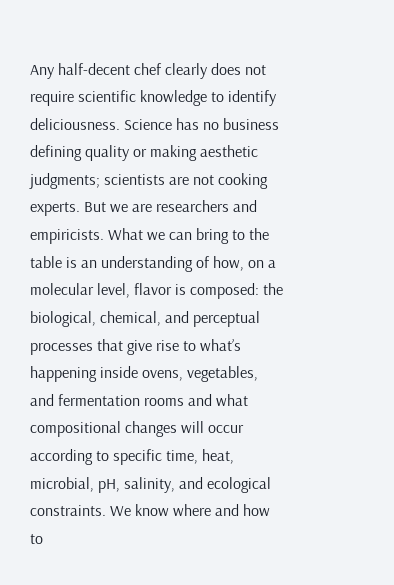Any half-decent chef clearly does not require scientific knowledge to identify deliciousness. Science has no business defining quality or making aesthetic judgments; scientists are not cooking experts. But we are researchers and empiricists. What we can bring to the table is an understanding of how, on a molecular level, flavor is composed: the biological, chemical, and perceptual processes that give rise to what’s happening inside ovens, vegetables, and fermentation rooms and what compositional changes will occur according to specific time, heat, microbial, pH, salinity, and ecological constraints. We know where and how to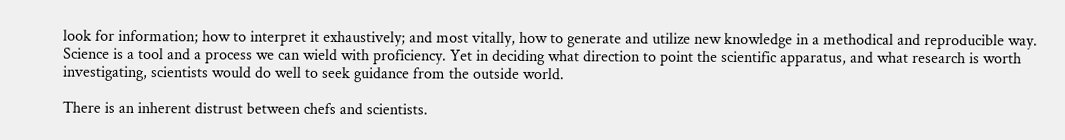look for information; how to interpret it exhaustively; and most vitally, how to generate and utilize new knowledge in a methodical and reproducible way. Science is a tool and a process we can wield with proficiency. Yet in deciding what direction to point the scientific apparatus, and what research is worth investigating, scientists would do well to seek guidance from the outside world.

There is an inherent distrust between chefs and scientists.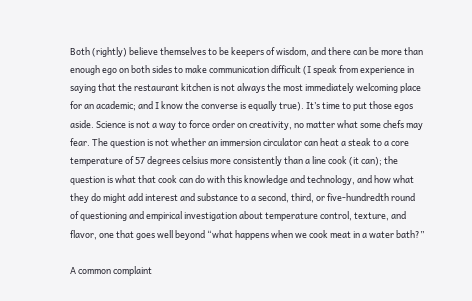Both (rightly) believe themselves to be keepers of wisdom, and there can be more than enough ego on both sides to make communication difficult (I speak from experience in saying that the restaurant kitchen is not always the most immediately welcoming place for an academic; and I know the converse is equally true). It’s time to put those egos aside. Science is not a way to force order on creativity, no matter what some chefs may fear. The question is not whether an immersion circulator can heat a steak to a core temperature of 57 degrees celsius more consistently than a line cook (it can); the question is what that cook can do with this knowledge and technology, and how what they do might add interest and substance to a second, third, or five-hundredth round of questioning and empirical investigation about temperature control, texture, and flavor, one that goes well beyond “what happens when we cook meat in a water bath?”

A common complaint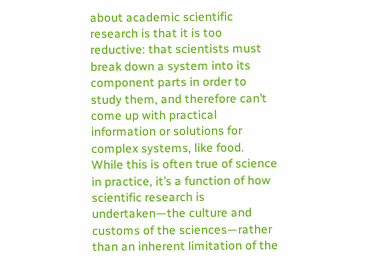about academic scientific research is that it is too reductive: that scientists must break down a system into its component parts in order to study them, and therefore can’t come up with practical information or solutions for complex systems, like food. While this is often true of science in practice, it’s a function of how scientific research is undertaken—the culture and customs of the sciences—rather than an inherent limitation of the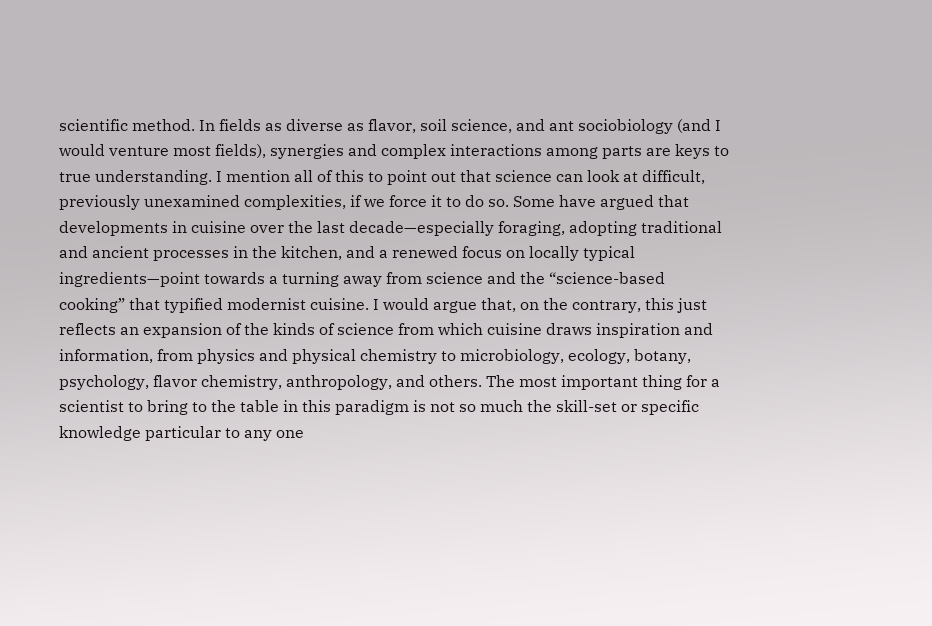scientific method. In fields as diverse as flavor, soil science, and ant sociobiology (and I would venture most fields), synergies and complex interactions among parts are keys to true understanding. I mention all of this to point out that science can look at difficult, previously unexamined complexities, if we force it to do so. Some have argued that developments in cuisine over the last decade—especially foraging, adopting traditional and ancient processes in the kitchen, and a renewed focus on locally typical ingredients—point towards a turning away from science and the “science-based cooking” that typified modernist cuisine. I would argue that, on the contrary, this just reflects an expansion of the kinds of science from which cuisine draws inspiration and information, from physics and physical chemistry to microbiology, ecology, botany, psychology, flavor chemistry, anthropology, and others. The most important thing for a scientist to bring to the table in this paradigm is not so much the skill-set or specific knowledge particular to any one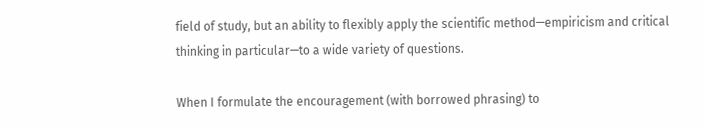field of study, but an ability to flexibly apply the scientific method—empiricism and critical thinking in particular—to a wide variety of questions.

When I formulate the encouragement (with borrowed phrasing) to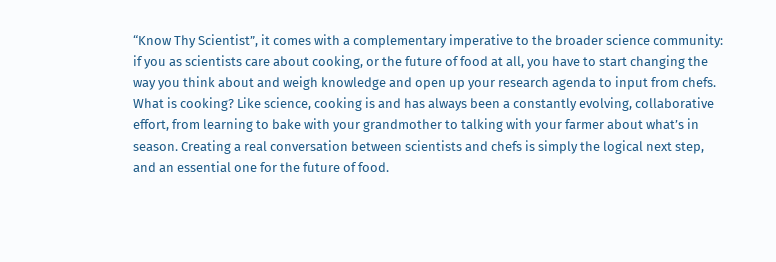“Know Thy Scientist”, it comes with a complementary imperative to the broader science community: if you as scientists care about cooking, or the future of food at all, you have to start changing the way you think about and weigh knowledge and open up your research agenda to input from chefs. What is cooking? Like science, cooking is and has always been a constantly evolving, collaborative effort, from learning to bake with your grandmother to talking with your farmer about what’s in season. Creating a real conversation between scientists and chefs is simply the logical next step, and an essential one for the future of food.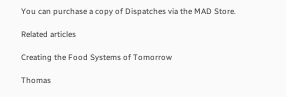You can purchase a copy of Dispatches via the MAD Store.

Related articles

Creating the Food Systems of Tomorrow

Thomas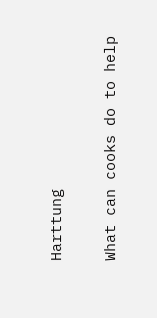Harttung

What can cooks do to help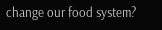change our food system?